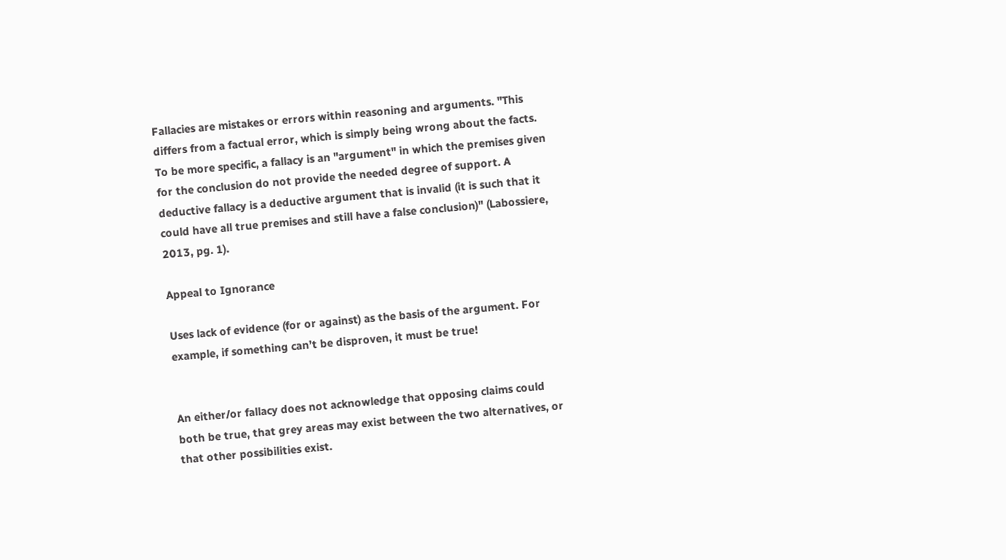Fallacies are mistakes or errors within reasoning and arguments. "This differs from a factual error, which is simply being wrong about the facts. To be more specific, a fallacy is an "argument" in which the premises given for the conclusion do not provide the needed degree of support. A deductive fallacy is a deductive argument that is invalid (it is such that it could have all true premises and still have a false conclusion)" (Labossiere, 2013, pg. 1).

Appeal to Ignorance

Uses lack of evidence (for or against) as the basis of the argument. For example, if something can’t be disproven, it must be true!


An either/or fallacy does not acknowledge that opposing claims could both be true, that grey areas may exist between the two alternatives, or that other possibilities exist.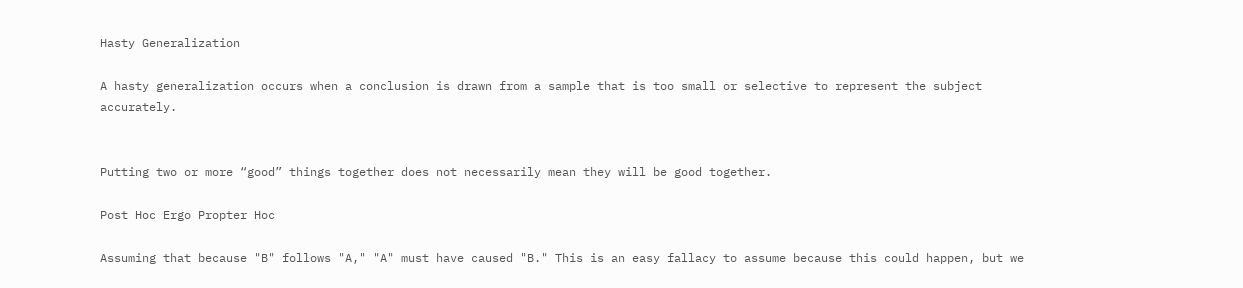Hasty Generalization

A hasty generalization occurs when a conclusion is drawn from a sample that is too small or selective to represent the subject accurately.


Putting two or more “good” things together does not necessarily mean they will be good together.

Post Hoc Ergo Propter Hoc

Assuming that because "B" follows "A," "A" must have caused "B." This is an easy fallacy to assume because this could happen, but we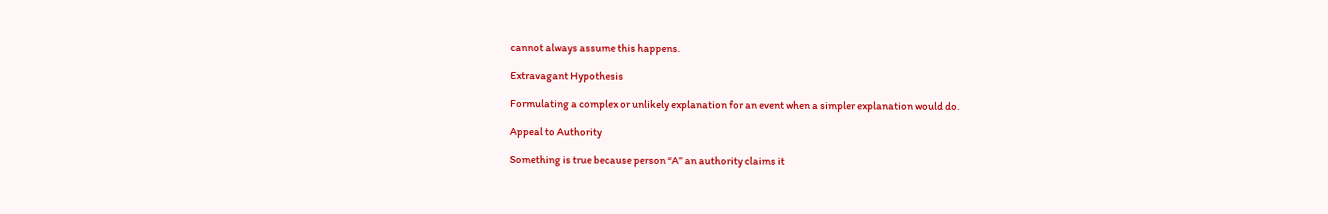cannot always assume this happens.

Extravagant Hypothesis

Formulating a complex or unlikely explanation for an event when a simpler explanation would do.

Appeal to Authority

Something is true because person “A” an authority claims it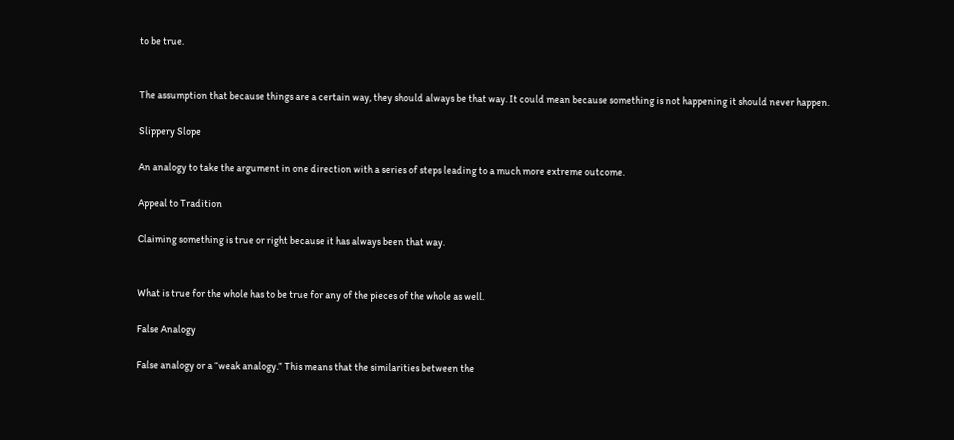to be true.


The assumption that because things are a certain way, they should always be that way. It could mean because something is not happening it should never happen.

Slippery Slope

An analogy to take the argument in one direction with a series of steps leading to a much more extreme outcome.

Appeal to Tradition

Claiming something is true or right because it has always been that way.


What is true for the whole has to be true for any of the pieces of the whole as well.

False Analogy

False analogy or a “weak analogy.” This means that the similarities between the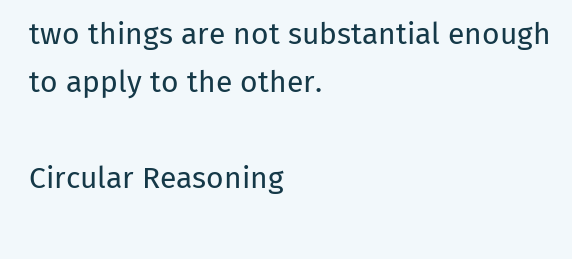two things are not substantial enough to apply to the other.

Circular Reasoning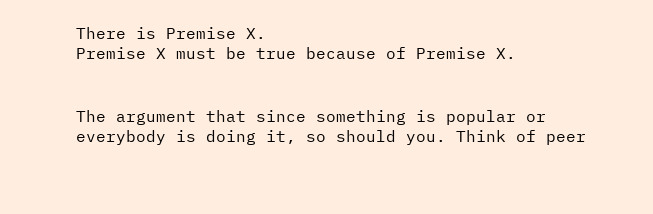There is Premise X.
Premise X must be true because of Premise X.


The argument that since something is popular or everybody is doing it, so should you. Think of peer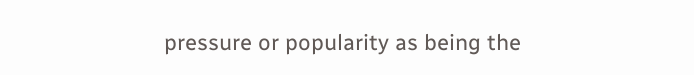pressure or popularity as being the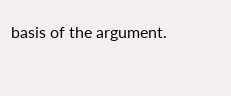basis of the argument.